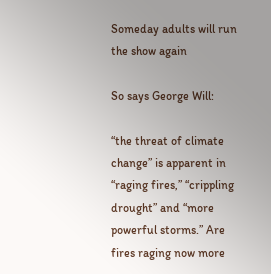Someday adults will run the show again

So says George Will:

“the threat of climate change” is apparent in “raging fires,” “crippling drought” and “more powerful storms.” Are fires raging now more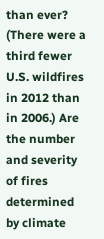than ever? (There were a third fewer U.S. wildfires in 2012 than in 2006.) Are the number and severity of fires determined by climate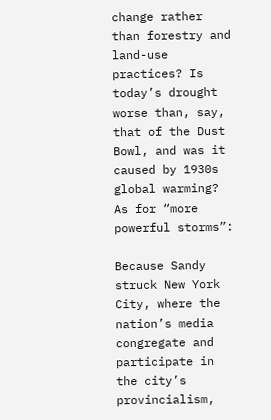change rather than forestry and land-use practices? Is today’s drought worse than, say, that of the Dust Bowl, and was it caused by 1930s global warming? As for “more powerful storms”:

Because Sandy struck New York City, where the nation’s media congregate and participate in the city’s provincialism,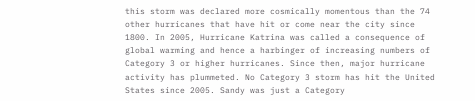this storm was declared more cosmically momentous than the 74 other hurricanes that have hit or come near the city since 1800. In 2005, Hurricane Katrina was called a consequence of global warming and hence a harbinger of increasing numbers of Category 3 or higher hurricanes. Since then, major hurricane activity has plummeted. No Category 3 storm has hit the United States since 2005. Sandy was just a Category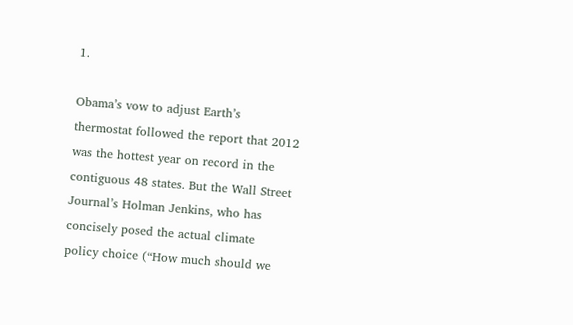1.

Obama’s vow to adjust Earth’s thermostat followed the report that 2012 was the hottest year on record in the contiguous 48 states. But the Wall Street Journal’s Holman Jenkins, who has concisely posed the actual climate policy choice (“How much should we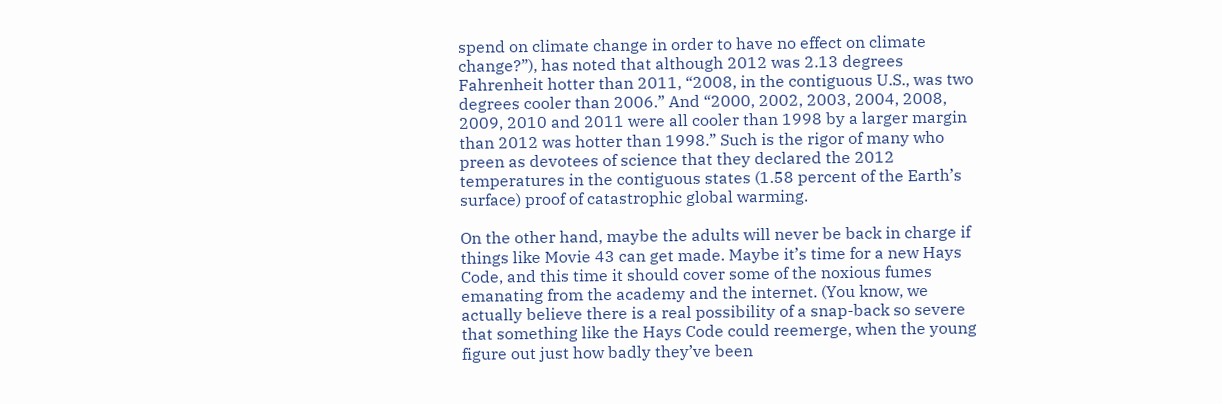spend on climate change in order to have no effect on climate change?”), has noted that although 2012 was 2.13 degrees Fahrenheit hotter than 2011, “2008, in the contiguous U.S., was two degrees cooler than 2006.” And “2000, 2002, 2003, 2004, 2008, 2009, 2010 and 2011 were all cooler than 1998 by a larger margin than 2012 was hotter than 1998.” Such is the rigor of many who preen as devotees of science that they declared the 2012 temperatures in the contiguous states (1.58 percent of the Earth’s surface) proof of catastrophic global warming.

On the other hand, maybe the adults will never be back in charge if things like Movie 43 can get made. Maybe it’s time for a new Hays Code, and this time it should cover some of the noxious fumes emanating from the academy and the internet. (You know, we actually believe there is a real possibility of a snap-back so severe that something like the Hays Code could reemerge, when the young figure out just how badly they’ve been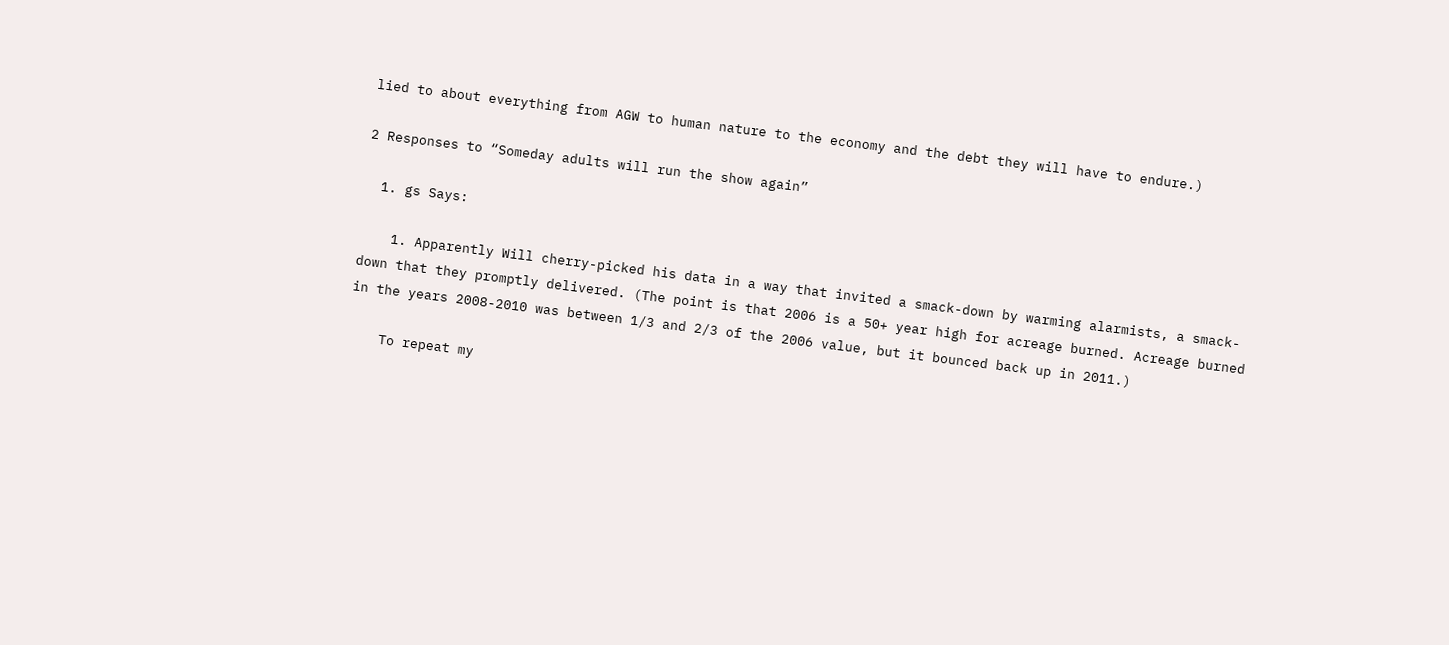lied to about everything from AGW to human nature to the economy and the debt they will have to endure.)

2 Responses to “Someday adults will run the show again”

  1. gs Says:

    1. Apparently Will cherry-picked his data in a way that invited a smack-down by warming alarmists, a smack-down that they promptly delivered. (The point is that 2006 is a 50+ year high for acreage burned. Acreage burned in the years 2008-2010 was between 1/3 and 2/3 of the 2006 value, but it bounced back up in 2011.)

    To repeat my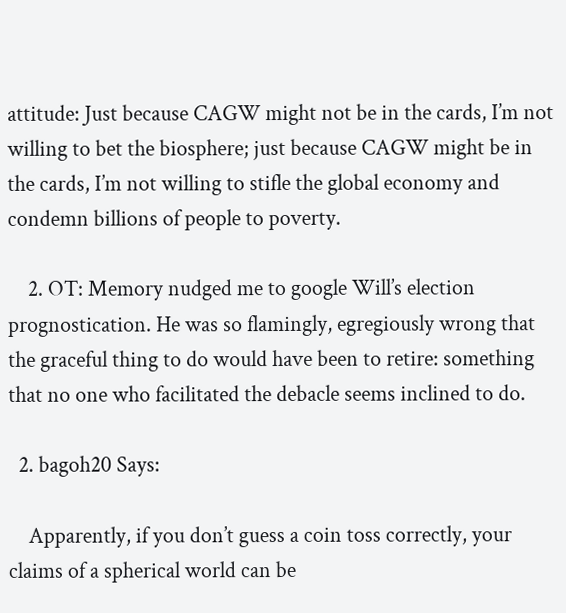attitude: Just because CAGW might not be in the cards, I’m not willing to bet the biosphere; just because CAGW might be in the cards, I’m not willing to stifle the global economy and condemn billions of people to poverty.

    2. OT: Memory nudged me to google Will’s election prognostication. He was so flamingly, egregiously wrong that the graceful thing to do would have been to retire: something that no one who facilitated the debacle seems inclined to do.

  2. bagoh20 Says:

    Apparently, if you don’t guess a coin toss correctly, your claims of a spherical world can be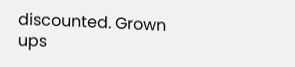discounted. Grown ups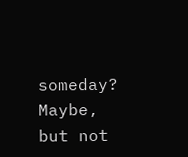someday? Maybe, but not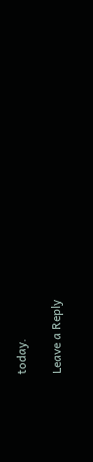today.

Leave a Reply